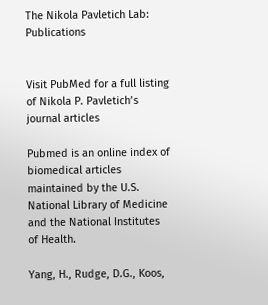The Nikola Pavletich Lab: Publications


Visit PubMed for a full listing of Nikola P. Pavletich’s journal articles

Pubmed is an online index of biomedical articles maintained by the U.S. National Library of Medicine and the National Institutes of Health.

Yang, H., Rudge, D.G., Koos,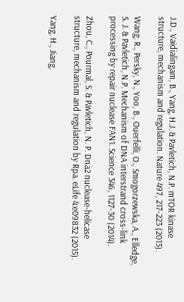J.D., Vaidialingam, B., Yang, H.J. & Pavletich, N.P. mTOR kinase structure, mechanism and regulation. Nature 497, 217-223 (2013).

Wang, R., Persky, N., Yoo, B., Ouerfelli, O., Smogorzewska, A., Elledge, S. J. & Pavletich, N.P. Mechanism of DNA interstrand cross-link processing by repair nuclease FAN1. Science 346, 1127-30 (2014).

Zhou, C., Pourmal, S. & Pavletich, N. P. Dna2 nuclease-helicase structure, mechanism and regulation by Rpa. eLife 4:e09832 (2015).

Yang, H., Jiang,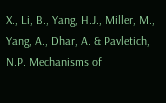X., Li, B., Yang, H.J., Miller, M., Yang, A., Dhar, A. & Pavletich, N.P. Mechanisms of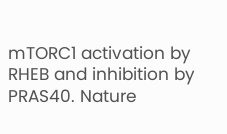mTORC1 activation by RHEB and inhibition by PRAS40. Nature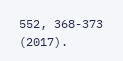552, 368-373 (2017).